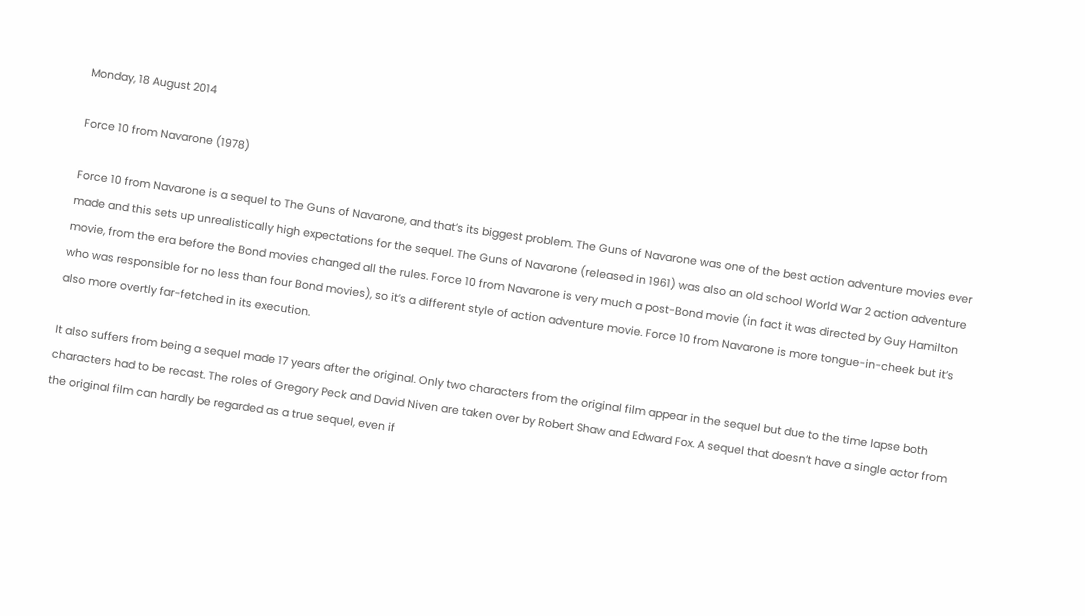Monday, 18 August 2014

Force 10 from Navarone (1978)

Force 10 from Navarone is a sequel to The Guns of Navarone, and that’s its biggest problem. The Guns of Navarone was one of the best action adventure movies ever made and this sets up unrealistically high expectations for the sequel. The Guns of Navarone (released in 1961) was also an old school World War 2 action adventure movie, from the era before the Bond movies changed all the rules. Force 10 from Navarone is very much a post-Bond movie (in fact it was directed by Guy Hamilton who was responsible for no less than four Bond movies), so it’s a different style of action adventure movie. Force 10 from Navarone is more tongue-in-cheek but it’s also more overtly far-fetched in its execution.

It also suffers from being a sequel made 17 years after the original. Only two characters from the original film appear in the sequel but due to the time lapse both characters had to be recast. The roles of Gregory Peck and David Niven are taken over by Robert Shaw and Edward Fox. A sequel that doesn’t have a single actor from the original film can hardly be regarded as a true sequel, even if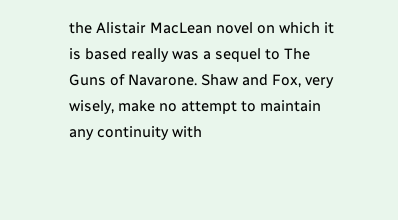the Alistair MacLean novel on which it is based really was a sequel to The Guns of Navarone. Shaw and Fox, very wisely, make no attempt to maintain any continuity with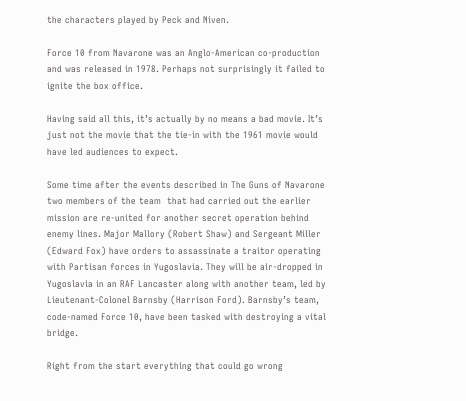the characters played by Peck and Niven.

Force 10 from Navarone was an Anglo-American co-production and was released in 1978. Perhaps not surprisingly it failed to ignite the box office.

Having said all this, it’s actually by no means a bad movie. It’s just not the movie that the tie-in with the 1961 movie would have led audiences to expect.

Some time after the events described in The Guns of Navarone two members of the team  that had carried out the earlier mission are re-united for another secret operation behind enemy lines. Major Mallory (Robert Shaw) and Sergeant Miller (Edward Fox) have orders to assassinate a traitor operating with Partisan forces in Yugoslavia. They will be air-dropped in Yugoslavia in an RAF Lancaster along with another team, led by Lieutenant-Colonel Barnsby (Harrison Ford). Barnsby’s team, code-named Force 10, have been tasked with destroying a vital bridge.

Right from the start everything that could go wrong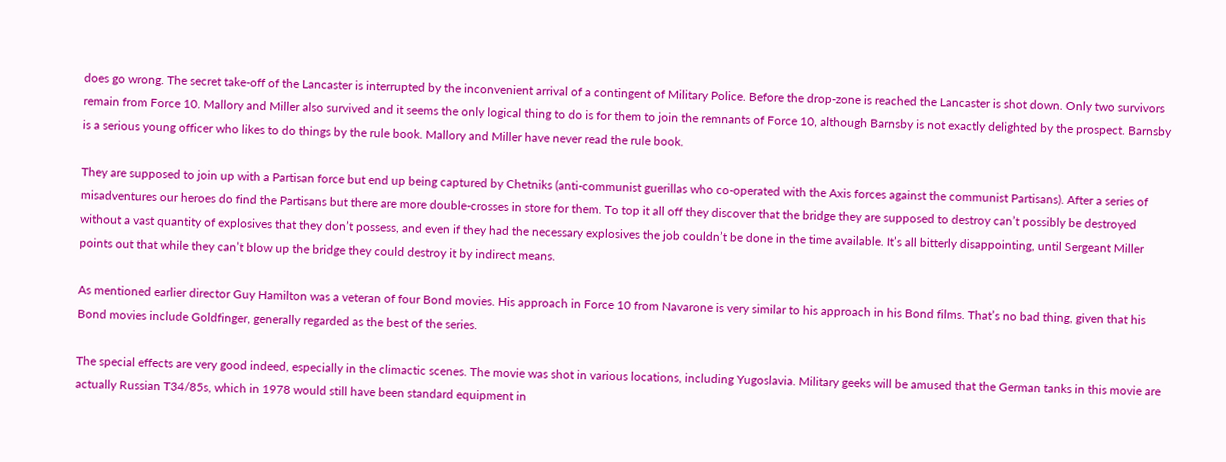does go wrong. The secret take-off of the Lancaster is interrupted by the inconvenient arrival of a contingent of Military Police. Before the drop-zone is reached the Lancaster is shot down. Only two survivors remain from Force 10. Mallory and Miller also survived and it seems the only logical thing to do is for them to join the remnants of Force 10, although Barnsby is not exactly delighted by the prospect. Barnsby is a serious young officer who likes to do things by the rule book. Mallory and Miller have never read the rule book.

They are supposed to join up with a Partisan force but end up being captured by Chetniks (anti-communist guerillas who co-operated with the Axis forces against the communist Partisans). After a series of misadventures our heroes do find the Partisans but there are more double-crosses in store for them. To top it all off they discover that the bridge they are supposed to destroy can’t possibly be destroyed without a vast quantity of explosives that they don’t possess, and even if they had the necessary explosives the job couldn’t be done in the time available. It’s all bitterly disappointing, until Sergeant Miller points out that while they can’t blow up the bridge they could destroy it by indirect means.

As mentioned earlier director Guy Hamilton was a veteran of four Bond movies. His approach in Force 10 from Navarone is very similar to his approach in his Bond films. That’s no bad thing, given that his Bond movies include Goldfinger, generally regarded as the best of the series.

The special effects are very good indeed, especially in the climactic scenes. The movie was shot in various locations, including Yugoslavia. Military geeks will be amused that the German tanks in this movie are actually Russian T34/85s, which in 1978 would still have been standard equipment in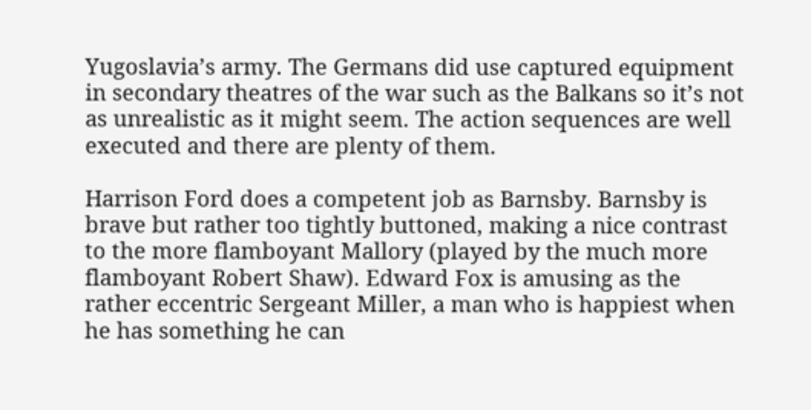Yugoslavia’s army. The Germans did use captured equipment in secondary theatres of the war such as the Balkans so it’s not as unrealistic as it might seem. The action sequences are well executed and there are plenty of them.

Harrison Ford does a competent job as Barnsby. Barnsby is brave but rather too tightly buttoned, making a nice contrast to the more flamboyant Mallory (played by the much more flamboyant Robert Shaw). Edward Fox is amusing as the rather eccentric Sergeant Miller, a man who is happiest when he has something he can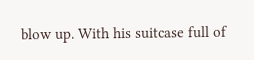blow up. With his suitcase full of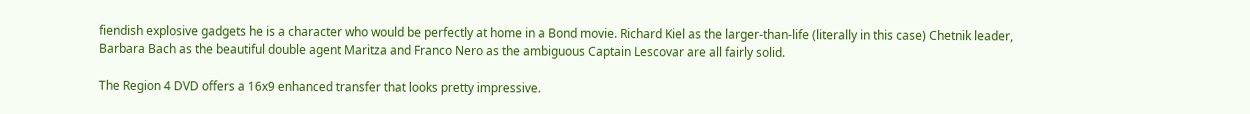fiendish explosive gadgets he is a character who would be perfectly at home in a Bond movie. Richard Kiel as the larger-than-life (literally in this case) Chetnik leader, Barbara Bach as the beautiful double agent Maritza and Franco Nero as the ambiguous Captain Lescovar are all fairly solid.

The Region 4 DVD offers a 16x9 enhanced transfer that looks pretty impressive.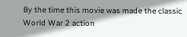By the time this movie was made the classic World War 2 action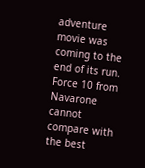adventure movie was coming to the end of its run. Force 10 from Navarone cannot compare with the best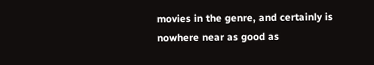movies in the genre, and certainly is nowhere near as good as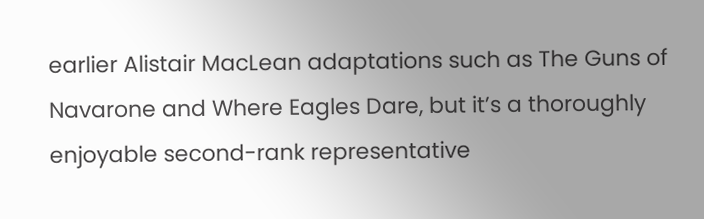earlier Alistair MacLean adaptations such as The Guns of Navarone and Where Eagles Dare, but it’s a thoroughly enjoyable second-rank representative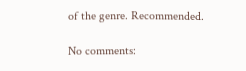of the genre. Recommended.

No comments: